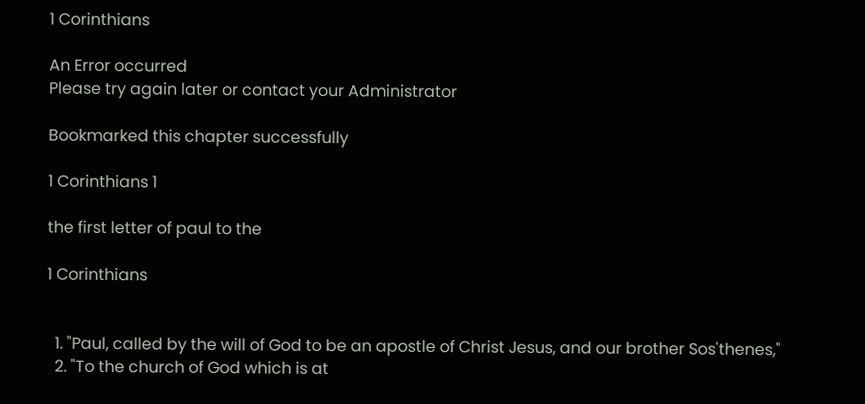1 Corinthians

An Error occurred
Please try again later or contact your Administrator

Bookmarked this chapter successfully

1 Corinthians 1

the first letter of paul to the

1 Corinthians


  1. "Paul, called by the will of God to be an apostle of Christ Jesus, and our brother Sos'thenes,"
  2. "To the church of God which is at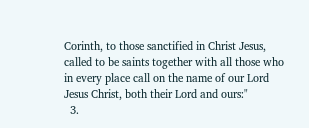Corinth, to those sanctified in Christ Jesus, called to be saints together with all those who in every place call on the name of our Lord Jesus Christ, both their Lord and ours:"
  3.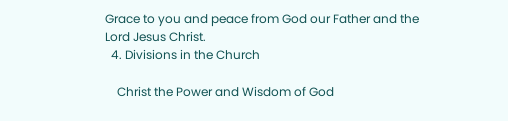Grace to you and peace from God our Father and the Lord Jesus Christ.
  4. Divisions in the Church

    Christ the Power and Wisdom of God